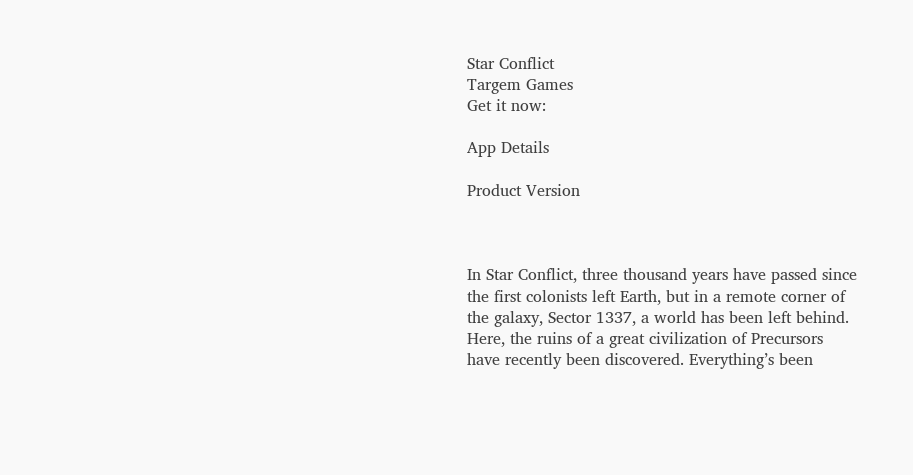Star Conflict
Targem Games
Get it now:

App Details

Product Version



In Star Conflict, three thousand years have passed since the first colonists left Earth, but in a remote corner of the galaxy, Sector 1337, a world has been left behind. Here, the ruins of a great civilization of Precursors have recently been discovered. Everything’s been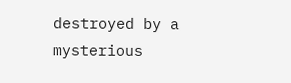destroyed by a mysterious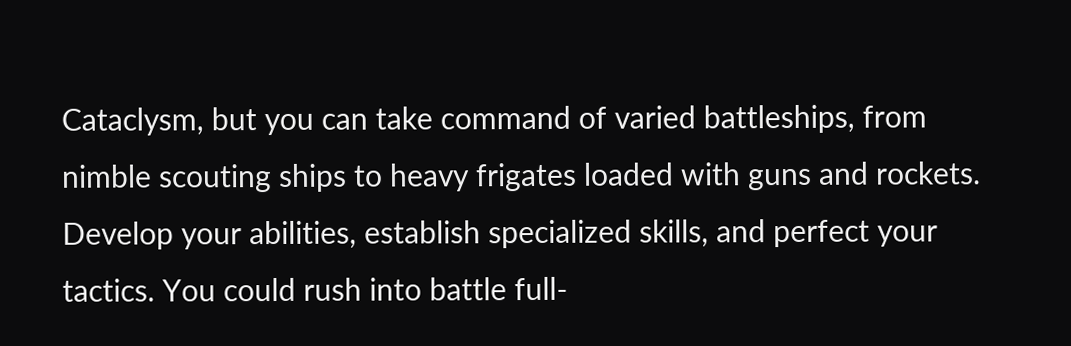Cataclysm, but you can take command of varied battleships, from nimble scouting ships to heavy frigates loaded with guns and rockets. Develop your abilities, establish specialized skills, and perfect your tactics. You could rush into battle full-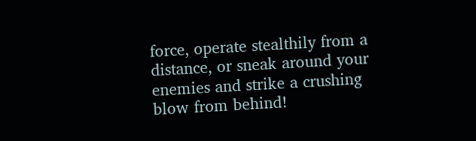force, operate stealthily from a distance, or sneak around your enemies and strike a crushing blow from behind!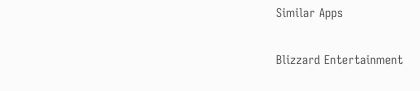Similar Apps

Blizzard Entertainment